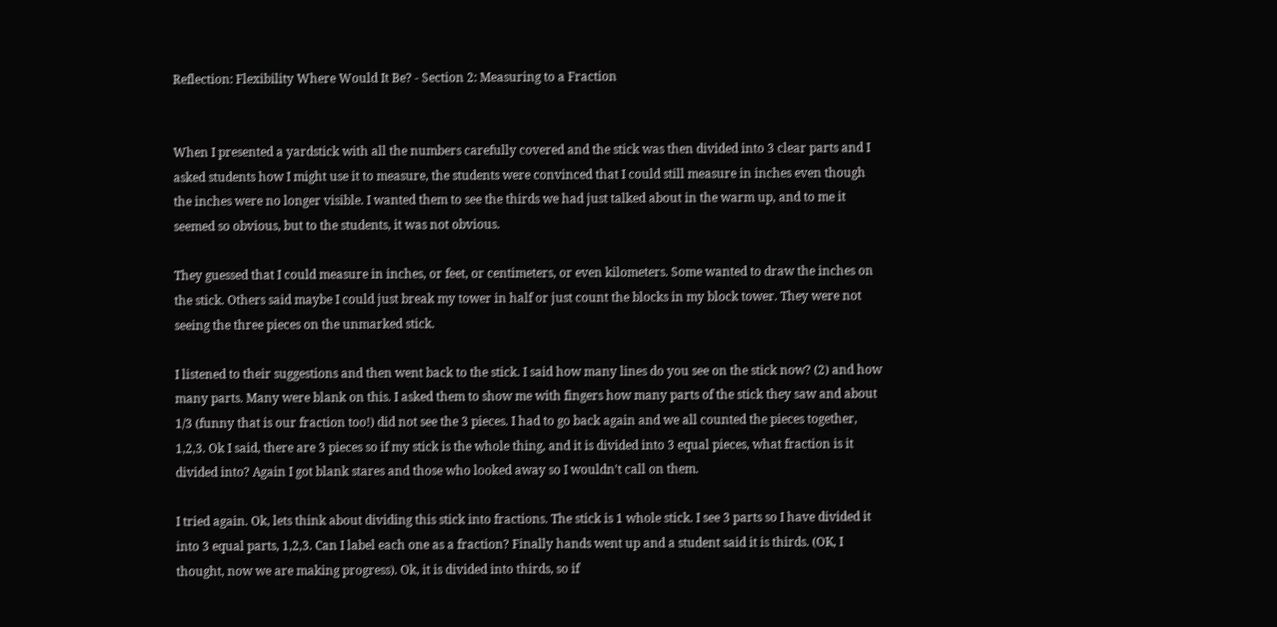Reflection: Flexibility Where Would It Be? - Section 2: Measuring to a Fraction


When I presented a yardstick with all the numbers carefully covered and the stick was then divided into 3 clear parts and I asked students how I might use it to measure, the students were convinced that I could still measure in inches even though the inches were no longer visible. I wanted them to see the thirds we had just talked about in the warm up, and to me it seemed so obvious, but to the students, it was not obvious.

They guessed that I could measure in inches, or feet, or centimeters, or even kilometers. Some wanted to draw the inches on the stick. Others said maybe I could just break my tower in half or just count the blocks in my block tower. They were not seeing the three pieces on the unmarked stick.

I listened to their suggestions and then went back to the stick. I said how many lines do you see on the stick now? (2) and how many parts. Many were blank on this. I asked them to show me with fingers how many parts of the stick they saw and about 1/3 (funny that is our fraction too!) did not see the 3 pieces. I had to go back again and we all counted the pieces together, 1,2,3. Ok I said, there are 3 pieces so if my stick is the whole thing, and it is divided into 3 equal pieces, what fraction is it divided into? Again I got blank stares and those who looked away so I wouldn't call on them.

I tried again. Ok, lets think about dividing this stick into fractions. The stick is 1 whole stick. I see 3 parts so I have divided it into 3 equal parts, 1,2,3. Can I label each one as a fraction? Finally hands went up and a student said it is thirds. (OK, I thought, now we are making progress). Ok, it is divided into thirds, so if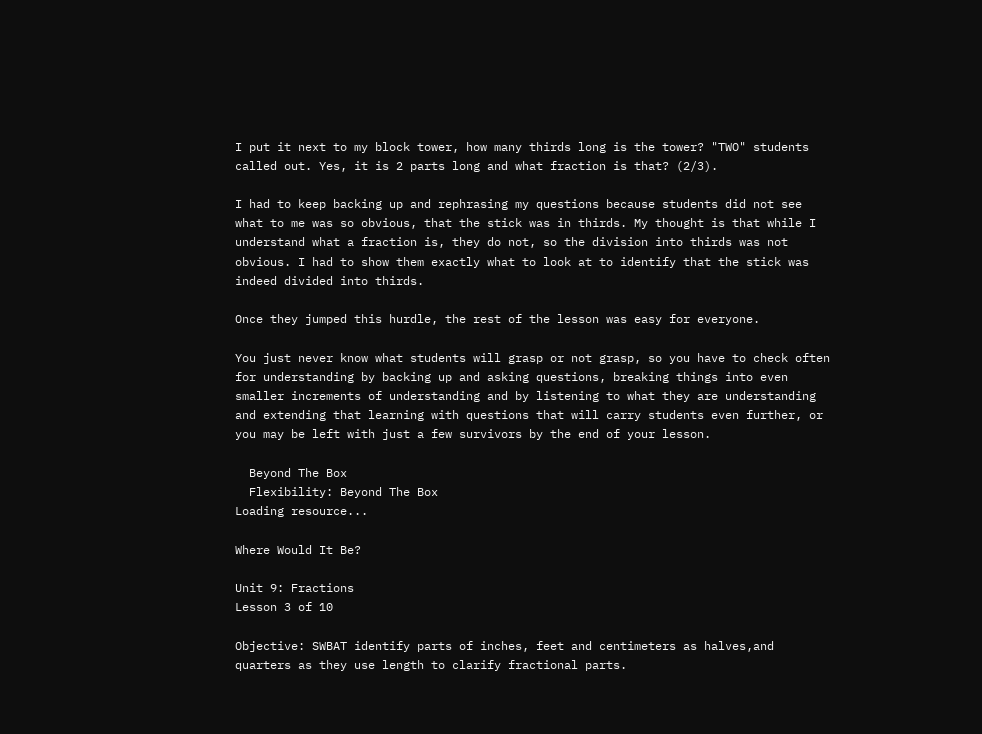I put it next to my block tower, how many thirds long is the tower? "TWO" students called out. Yes, it is 2 parts long and what fraction is that? (2/3).

I had to keep backing up and rephrasing my questions because students did not see what to me was so obvious, that the stick was in thirds. My thought is that while I understand what a fraction is, they do not, so the division into thirds was not obvious. I had to show them exactly what to look at to identify that the stick was indeed divided into thirds.

Once they jumped this hurdle, the rest of the lesson was easy for everyone.

You just never know what students will grasp or not grasp, so you have to check often for understanding by backing up and asking questions, breaking things into even smaller increments of understanding and by listening to what they are understanding and extending that learning with questions that will carry students even further, or you may be left with just a few survivors by the end of your lesson.

  Beyond The Box
  Flexibility: Beyond The Box
Loading resource...

Where Would It Be?

Unit 9: Fractions
Lesson 3 of 10

Objective: SWBAT identify parts of inches, feet and centimeters as halves,and quarters as they use length to clarify fractional parts.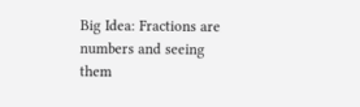Big Idea: Fractions are numbers and seeing them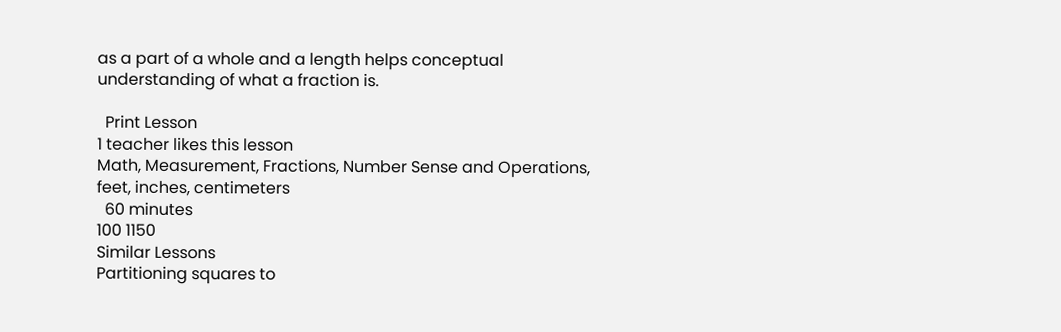as a part of a whole and a length helps conceptual understanding of what a fraction is.

  Print Lesson
1 teacher likes this lesson
Math, Measurement, Fractions, Number Sense and Operations, feet, inches, centimeters
  60 minutes
100 1150
Similar Lessons
Partitioning squares to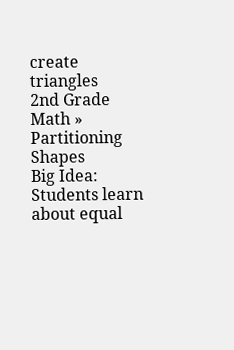create triangles
2nd Grade Math » Partitioning Shapes
Big Idea: Students learn about equal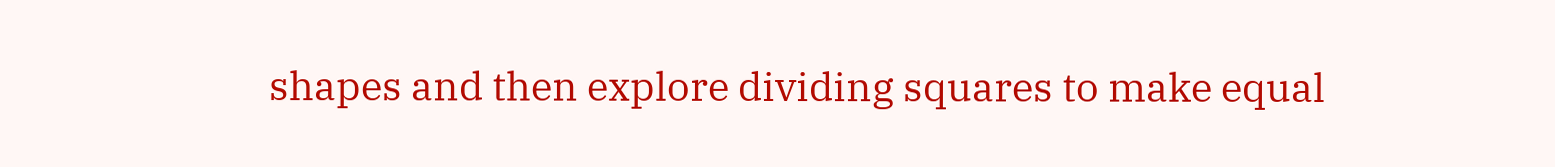shapes and then explore dividing squares to make equal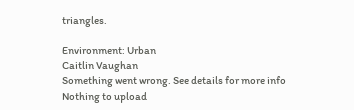triangles.

Environment: Urban
Caitlin Vaughan
Something went wrong. See details for more info
Nothing to upload